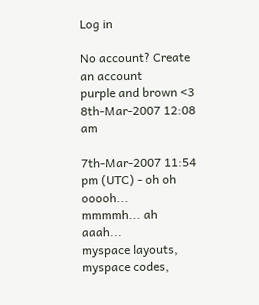Log in

No account? Create an account
purple and brown <3
8th-Mar-2007 12:08 am

7th-Mar-2007 11:54 pm (UTC) - oh oh ooooh...
mmmmh... ah aaah...
myspace layouts, myspace codes,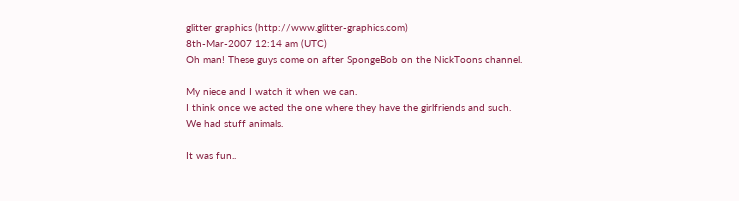glitter graphics (http://www.glitter-graphics.com)
8th-Mar-2007 12:14 am (UTC)
Oh man! These guys come on after SpongeBob on the NickToons channel.

My niece and I watch it when we can.
I think once we acted the one where they have the girlfriends and such.
We had stuff animals.

It was fun..